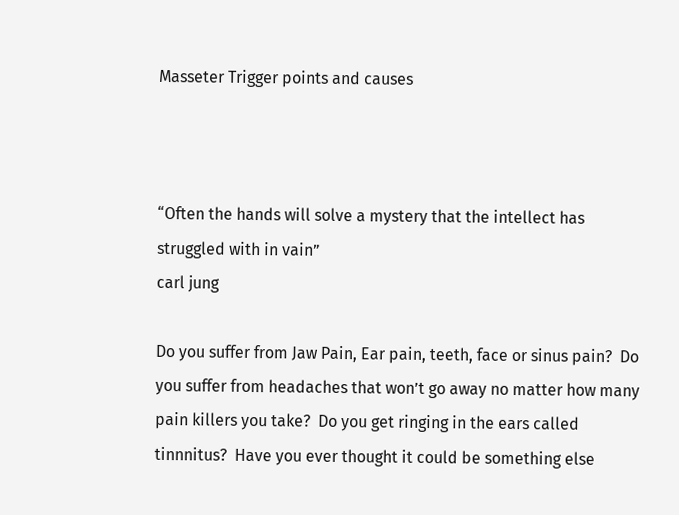Masseter Trigger points and causes



“Often the hands will solve a mystery that the intellect has struggled with in vain”
carl jung

Do you suffer from Jaw Pain, Ear pain, teeth, face or sinus pain?  Do you suffer from headaches that won’t go away no matter how many pain killers you take?  Do you get ringing in the ears called tinnnitus?  Have you ever thought it could be something else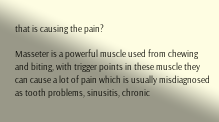that is causing the pain?

Masseter is a powerful muscle used from chewing and biting, with trigger points in these muscle they can cause a lot of pain which is usually misdiagnosed as tooth problems, sinusitis, chronic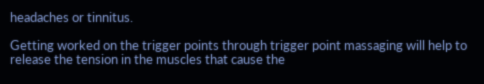headaches or tinnitus.

Getting worked on the trigger points through trigger point massaging will help to release the tension in the muscles that cause the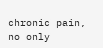chronic pain, no only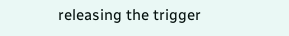releasing the trigger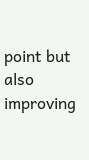point but also improving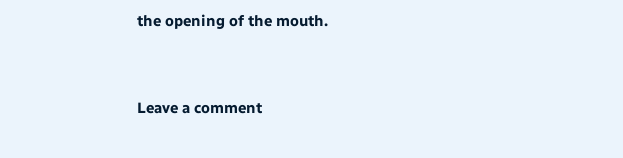the opening of the mouth.


Leave a comment